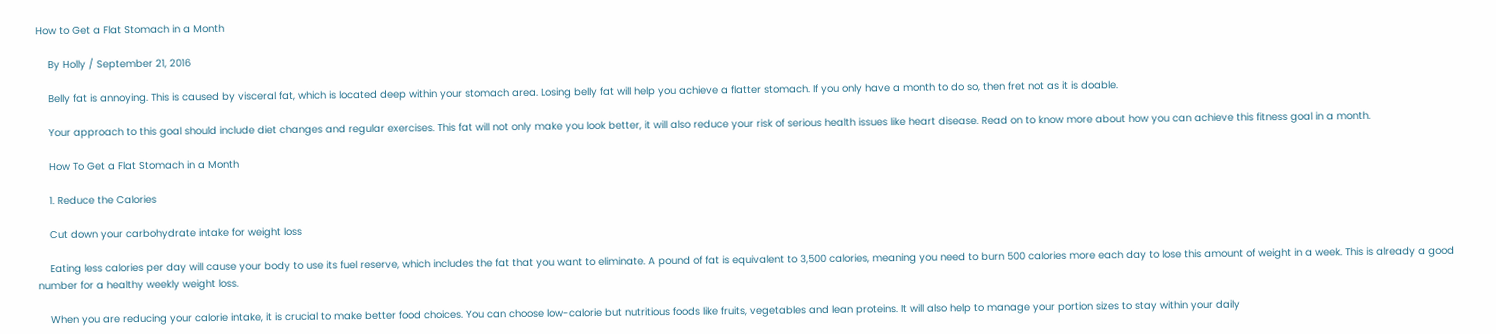How to Get a Flat Stomach in a Month

    By Holly / September 21, 2016

    Belly fat is annoying. This is caused by visceral fat, which is located deep within your stomach area. Losing belly fat will help you achieve a flatter stomach. If you only have a month to do so, then fret not as it is doable.

    Your approach to this goal should include diet changes and regular exercises. This fat will not only make you look better, it will also reduce your risk of serious health issues like heart disease. Read on to know more about how you can achieve this fitness goal in a month.

    How To Get a Flat Stomach in a Month

    1. Reduce the Calories

    Cut down your carbohydrate intake for weight loss

    Eating less calories per day will cause your body to use its fuel reserve, which includes the fat that you want to eliminate. A pound of fat is equivalent to 3,500 calories, meaning you need to burn 500 calories more each day to lose this amount of weight in a week. This is already a good number for a healthy weekly weight loss.

    When you are reducing your calorie intake, it is crucial to make better food choices. You can choose low-calorie but nutritious foods like fruits, vegetables and lean proteins. It will also help to manage your portion sizes to stay within your daily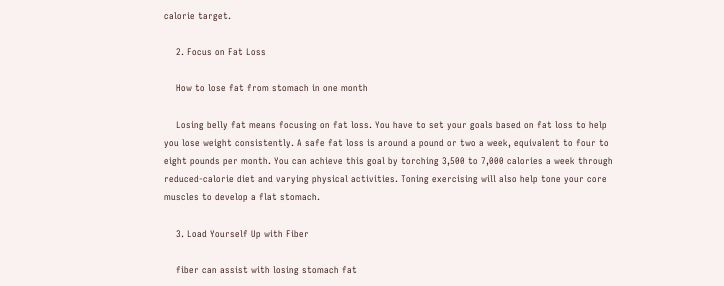calorie target.

    2. Focus on Fat Loss

    How to lose fat from stomach in one month

    Losing belly fat means focusing on fat loss. You have to set your goals based on fat loss to help you lose weight consistently. A safe fat loss is around a pound or two a week, equivalent to four to eight pounds per month. You can achieve this goal by torching 3,500 to 7,000 calories a week through reduced-calorie diet and varying physical activities. Toning exercising will also help tone your core muscles to develop a flat stomach.

    3. Load Yourself Up with Fiber

    fiber can assist with losing stomach fat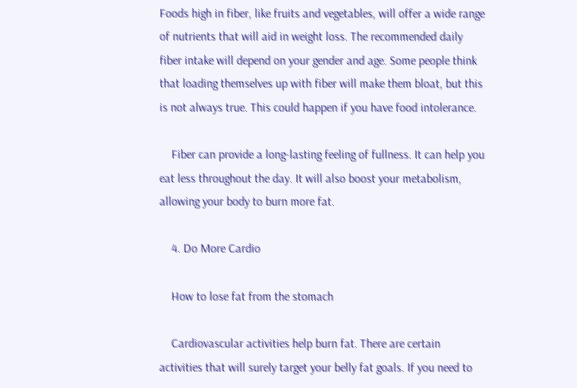Foods high in fiber, like fruits and vegetables, will offer a wide range of nutrients that will aid in weight loss. The recommended daily fiber intake will depend on your gender and age. Some people think that loading themselves up with fiber will make them bloat, but this is not always true. This could happen if you have food intolerance.

    Fiber can provide a long-lasting feeling of fullness. It can help you eat less throughout the day. It will also boost your metabolism, allowing your body to burn more fat.

    4. Do More Cardio

    How to lose fat from the stomach

    Cardiovascular activities help burn fat. There are certain activities that will surely target your belly fat goals. If you need to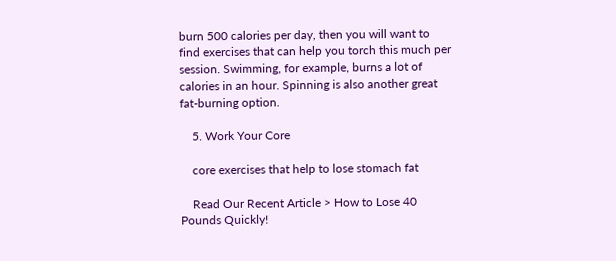burn 500 calories per day, then you will want to find exercises that can help you torch this much per session. Swimming, for example, burns a lot of calories in an hour. Spinning is also another great fat-burning option.

    5. Work Your Core

    core exercises that help to lose stomach fat

    Read Our Recent Article > How to Lose 40 Pounds Quickly!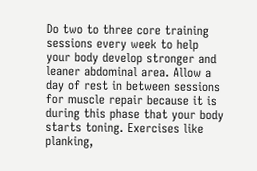Do two to three core training sessions every week to help your body develop stronger and leaner abdominal area. Allow a day of rest in between sessions for muscle repair because it is during this phase that your body starts toning. Exercises like planking,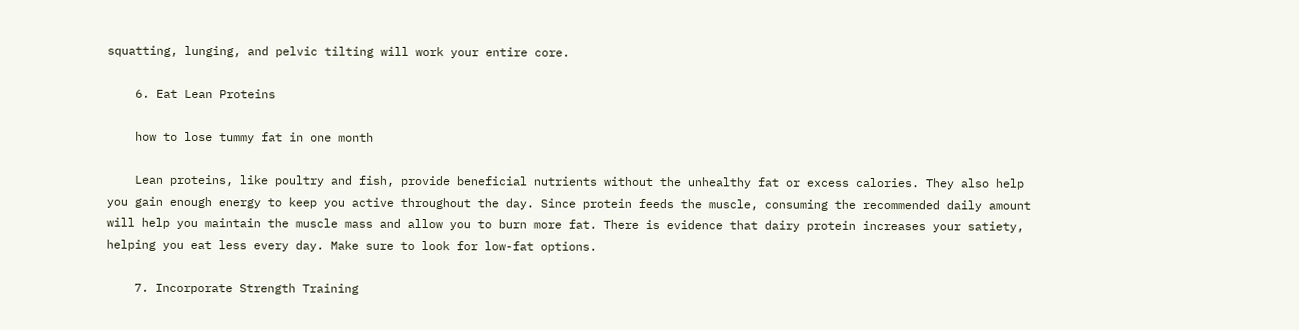squatting, lunging, and pelvic tilting will work your entire core.

    6. Eat Lean Proteins

    how to lose tummy fat in one month

    Lean proteins, like poultry and fish, provide beneficial nutrients without the unhealthy fat or excess calories. They also help you gain enough energy to keep you active throughout the day. Since protein feeds the muscle, consuming the recommended daily amount will help you maintain the muscle mass and allow you to burn more fat. There is evidence that dairy protein increases your satiety, helping you eat less every day. Make sure to look for low-fat options.

    7. Incorporate Strength Training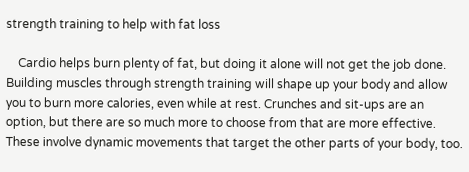strength training to help with fat loss

    Cardio helps burn plenty of fat, but doing it alone will not get the job done. Building muscles through strength training will shape up your body and allow you to burn more calories, even while at rest. Crunches and sit-ups are an option, but there are so much more to choose from that are more effective. These involve dynamic movements that target the other parts of your body, too.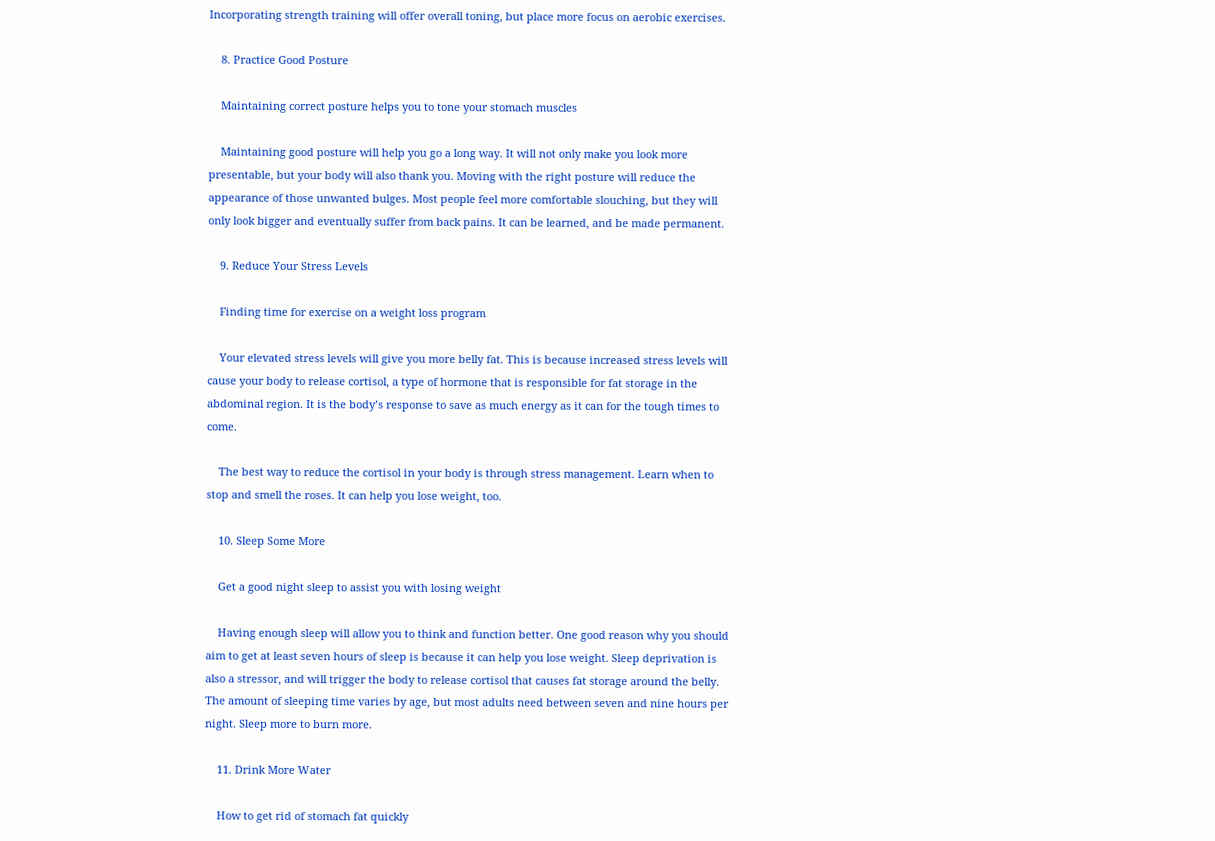Incorporating strength training will offer overall toning, but place more focus on aerobic exercises.

    8. Practice Good Posture

    Maintaining correct posture helps you to tone your stomach muscles

    Maintaining good posture will help you go a long way. It will not only make you look more presentable, but your body will also thank you. Moving with the right posture will reduce the appearance of those unwanted bulges. Most people feel more comfortable slouching, but they will only look bigger and eventually suffer from back pains. It can be learned, and be made permanent.

    9. Reduce Your Stress Levels

    Finding time for exercise on a weight loss program

    Your elevated stress levels will give you more belly fat. This is because increased stress levels will cause your body to release cortisol, a type of hormone that is responsible for fat storage in the abdominal region. It is the body’s response to save as much energy as it can for the tough times to come.

    The best way to reduce the cortisol in your body is through stress management. Learn when to stop and smell the roses. It can help you lose weight, too.

    10. Sleep Some More

    Get a good night sleep to assist you with losing weight

    Having enough sleep will allow you to think and function better. One good reason why you should aim to get at least seven hours of sleep is because it can help you lose weight. Sleep deprivation is also a stressor, and will trigger the body to release cortisol that causes fat storage around the belly. The amount of sleeping time varies by age, but most adults need between seven and nine hours per night. Sleep more to burn more.

    11. Drink More Water

    How to get rid of stomach fat quickly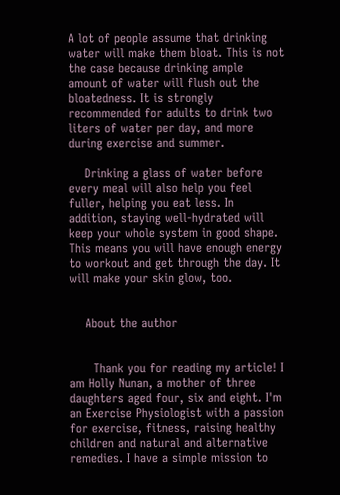A lot of people assume that drinking water will make them bloat. This is not the case because drinking ample amount of water will flush out the bloatedness. It is strongly recommended for adults to drink two liters of water per day, and more during exercise and summer.

    Drinking a glass of water before every meal will also help you feel fuller, helping you eat less. In addition, staying well-hydrated will keep your whole system in good shape. This means you will have enough energy to workout and get through the day. It will make your skin glow, too.


    About the author


      Thank you for reading my article! I am Holly Nunan, a mother of three daughters aged four, six and eight. I'm an Exercise Physiologist with a passion for exercise, fitness, raising healthy children and natural and alternative remedies. I have a simple mission to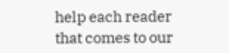help each reader that comes to our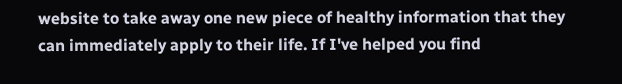website to take away one new piece of healthy information that they can immediately apply to their life. If I've helped you find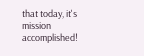that today, it's mission accomplished!